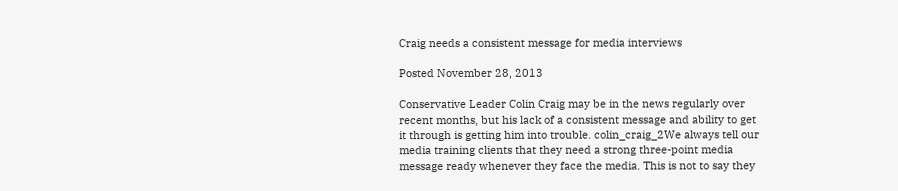Craig needs a consistent message for media interviews

Posted November 28, 2013

Conservative Leader Colin Craig may be in the news regularly over recent months, but his lack of a consistent message and ability to get it through is getting him into trouble. colin_craig_2We always tell our media training clients that they need a strong three-point media message ready whenever they face the media. This is not to say they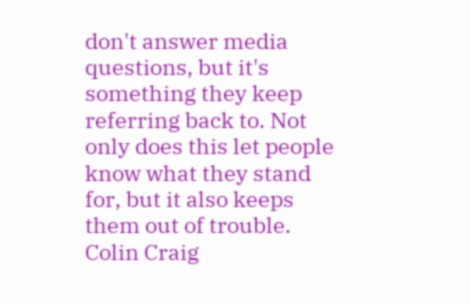don't answer media questions, but it's something they keep referring back to. Not only does this let people know what they stand for, but it also keeps them out of trouble. Colin Craig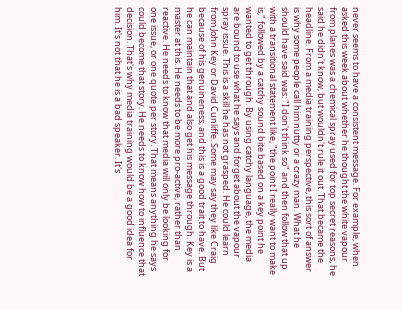never seems to have a consistent message. For example, when asked this week about whether he thought the white vapour from planes was a chemical spray used for top secret reasons, he said he didn't know, but wouldn't rule it out. That became the headline. From a media training perspective, this sort of answer is why some people call him nutty or a crazy man. What he should have said was: "I don't think so" and then follow that up with a transitional statement like, "the point I really want to make is," followed by a catchy sound bite based on a key point he wanted to get through. By using catchy language, the media are bound to use what he says and forget about the vapour spray issue. This is a skill he has not grasped. He could learn from John Key or David Cunliffe. Some may say they like Craig because of his genuineness, and this is a good trait to have. But he can maintain that and also get his message through. Key is a master at this. He needs to be more pro-active, rather than reactive. He needs to know that media will only be looking for one issue, or one quote per story. That means anything he says could become that story. He needs to know how to influence that decision. That's why media training would be a good idea for him. It's not that he is a bad speaker. It's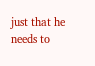just that he needs to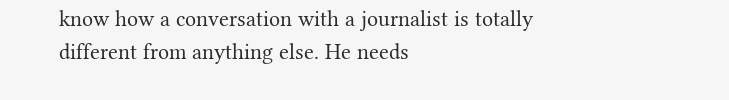know how a conversation with a journalist is totally different from anything else. He needs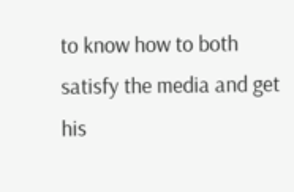to know how to both satisfy the media and get his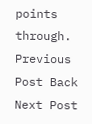points through.
Previous Post Back Next Post